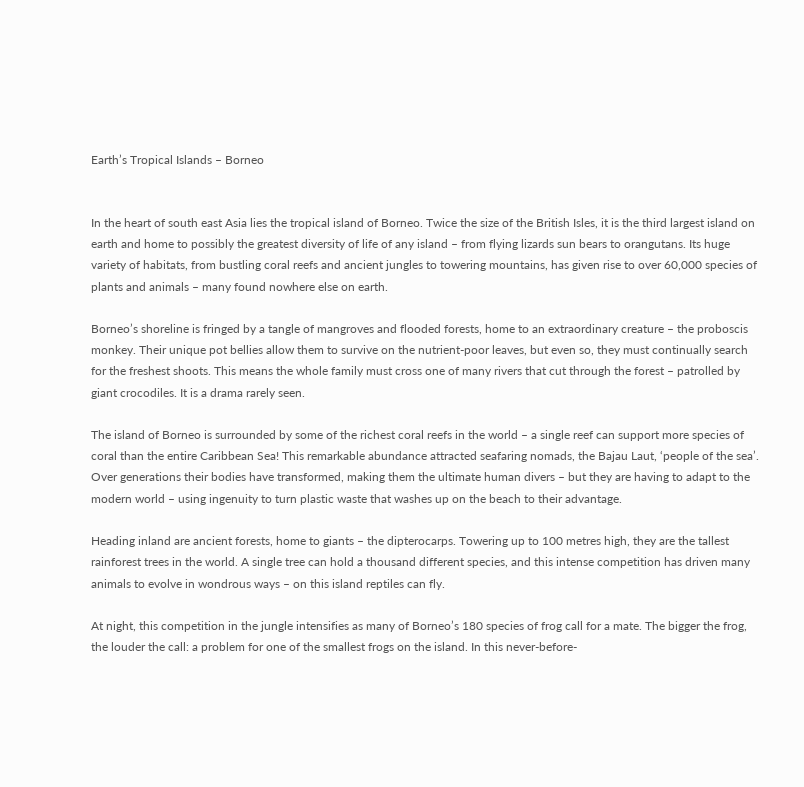Earth’s Tropical Islands – Borneo


In the heart of south east Asia lies the tropical island of Borneo. Twice the size of the British Isles, it is the third largest island on earth and home to possibly the greatest diversity of life of any island – from flying lizards sun bears to orangutans. Its huge variety of habitats, from bustling coral reefs and ancient jungles to towering mountains, has given rise to over 60,000 species of plants and animals – many found nowhere else on earth.

Borneo’s shoreline is fringed by a tangle of mangroves and flooded forests, home to an extraordinary creature – the proboscis monkey. Their unique pot bellies allow them to survive on the nutrient-poor leaves, but even so, they must continually search for the freshest shoots. This means the whole family must cross one of many rivers that cut through the forest – patrolled by giant crocodiles. It is a drama rarely seen.

The island of Borneo is surrounded by some of the richest coral reefs in the world – a single reef can support more species of coral than the entire Caribbean Sea! This remarkable abundance attracted seafaring nomads, the Bajau Laut, ‘people of the sea’. Over generations their bodies have transformed, making them the ultimate human divers – but they are having to adapt to the modern world – using ingenuity to turn plastic waste that washes up on the beach to their advantage.

Heading inland are ancient forests, home to giants – the dipterocarps. Towering up to 100 metres high, they are the tallest rainforest trees in the world. A single tree can hold a thousand different species, and this intense competition has driven many animals to evolve in wondrous ways – on this island reptiles can fly.

At night, this competition in the jungle intensifies as many of Borneo’s 180 species of frog call for a mate. The bigger the frog, the louder the call: a problem for one of the smallest frogs on the island. In this never-before-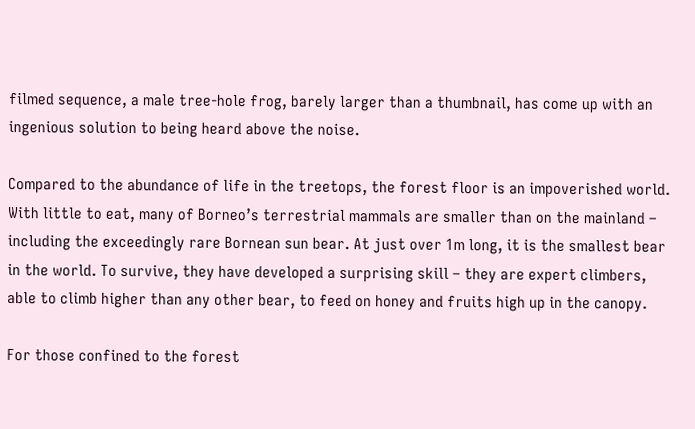filmed sequence, a male tree-hole frog, barely larger than a thumbnail, has come up with an ingenious solution to being heard above the noise.

Compared to the abundance of life in the treetops, the forest floor is an impoverished world. With little to eat, many of Borneo’s terrestrial mammals are smaller than on the mainland – including the exceedingly rare Bornean sun bear. At just over 1m long, it is the smallest bear in the world. To survive, they have developed a surprising skill – they are expert climbers, able to climb higher than any other bear, to feed on honey and fruits high up in the canopy.

For those confined to the forest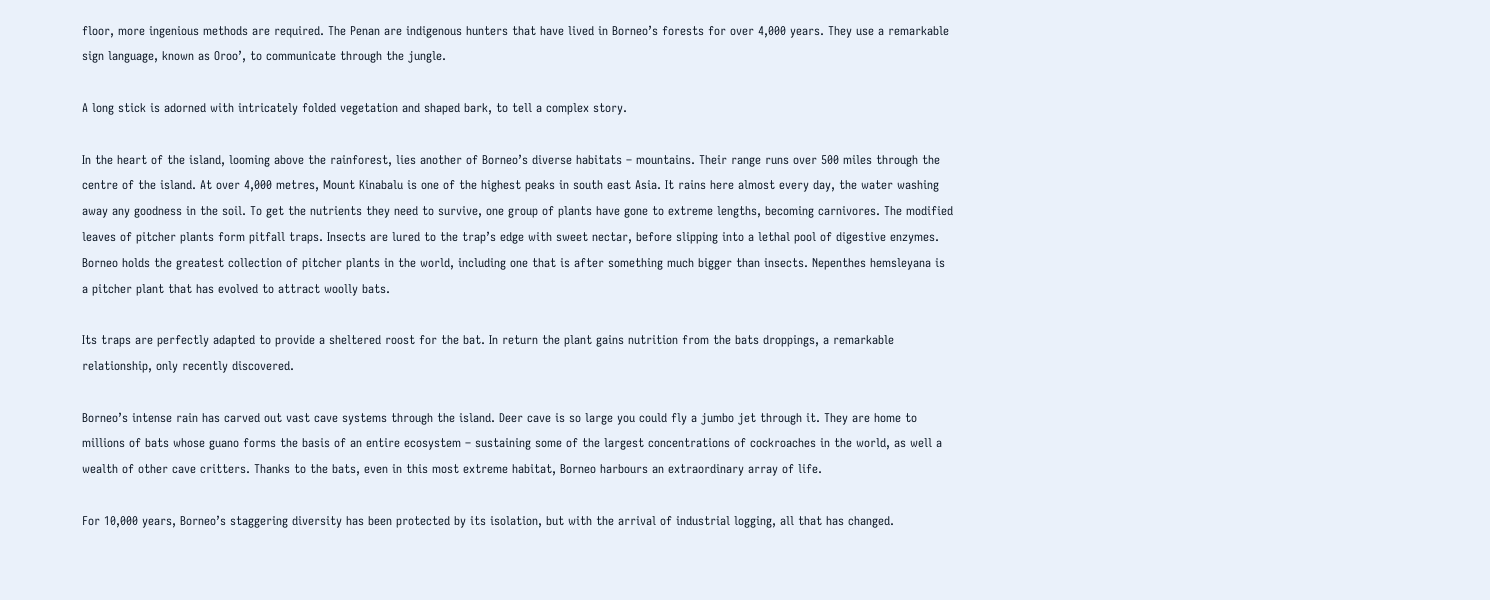floor, more ingenious methods are required. The Penan are indigenous hunters that have lived in Borneo’s forests for over 4,000 years. They use a remarkable sign language, known as Oroo’, to communicate through the jungle.

A long stick is adorned with intricately folded vegetation and shaped bark, to tell a complex story.

In the heart of the island, looming above the rainforest, lies another of Borneo’s diverse habitats – mountains. Their range runs over 500 miles through the centre of the island. At over 4,000 metres, Mount Kinabalu is one of the highest peaks in south east Asia. It rains here almost every day, the water washing away any goodness in the soil. To get the nutrients they need to survive, one group of plants have gone to extreme lengths, becoming carnivores. The modified leaves of pitcher plants form pitfall traps. Insects are lured to the trap’s edge with sweet nectar, before slipping into a lethal pool of digestive enzymes. Borneo holds the greatest collection of pitcher plants in the world, including one that is after something much bigger than insects. Nepenthes hemsleyana is a pitcher plant that has evolved to attract woolly bats.

Its traps are perfectly adapted to provide a sheltered roost for the bat. In return the plant gains nutrition from the bats droppings, a remarkable relationship, only recently discovered.

Borneo’s intense rain has carved out vast cave systems through the island. Deer cave is so large you could fly a jumbo jet through it. They are home to millions of bats whose guano forms the basis of an entire ecosystem – sustaining some of the largest concentrations of cockroaches in the world, as well a wealth of other cave critters. Thanks to the bats, even in this most extreme habitat, Borneo harbours an extraordinary array of life.

For 10,000 years, Borneo’s staggering diversity has been protected by its isolation, but with the arrival of industrial logging, all that has changed.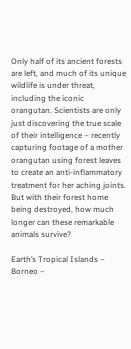Only half of its ancient forests are left, and much of its unique wildlife is under threat, including the iconic orangutan. Scientists are only just discovering the true scale of their intelligence – recently capturing footage of a mother orangutan using forest leaves to create an anti-inflammatory treatment for her aching joints. But with their forest home being destroyed, how much longer can these remarkable animals survive?

Earth’s Tropical Islands – Borneo –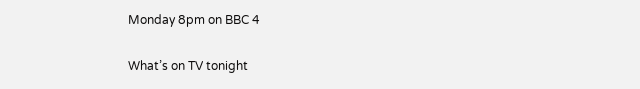Monday 8pm on BBC 4

What’s on TV tonight